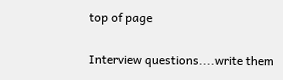top of page

Interview questions....write them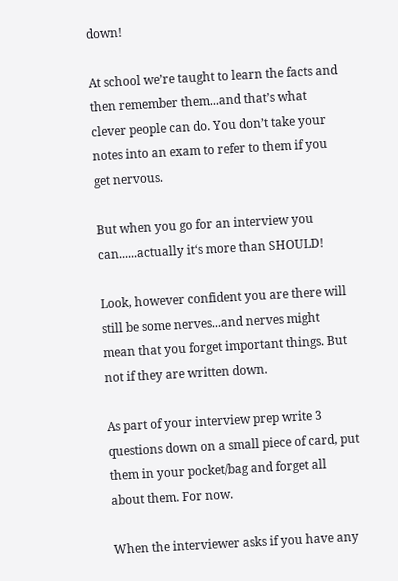down!

At school we’re taught to learn the facts and then remember them...and that’s what clever people can do. You don’t take your notes into an exam to refer to them if you get nervous.

But when you go for an interview you can......actually it‘s more than SHOULD!

Look, however confident you are there will still be some nerves...and nerves might mean that you forget important things. But not if they are written down.

As part of your interview prep write 3 questions down on a small piece of card, put them in your pocket/bag and forget all about them. For now.

When the interviewer asks if you have any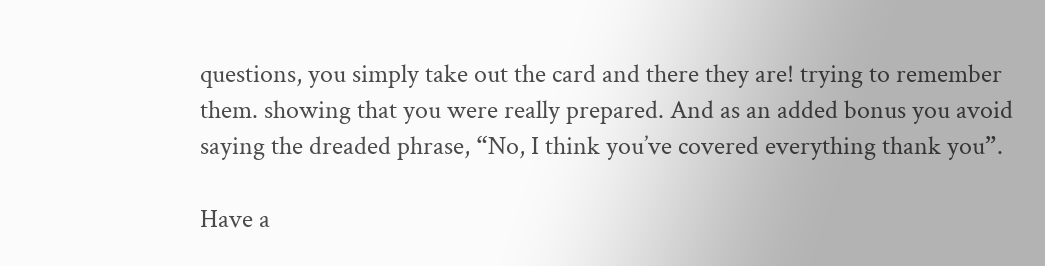questions, you simply take out the card and there they are! trying to remember them. showing that you were really prepared. And as an added bonus you avoid saying the dreaded phrase, “No, I think you’ve covered everything thank you”.

Have a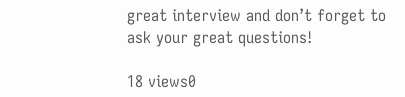great interview and don’t forget to ask your great questions!

18 views0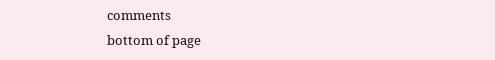comments
bottom of page